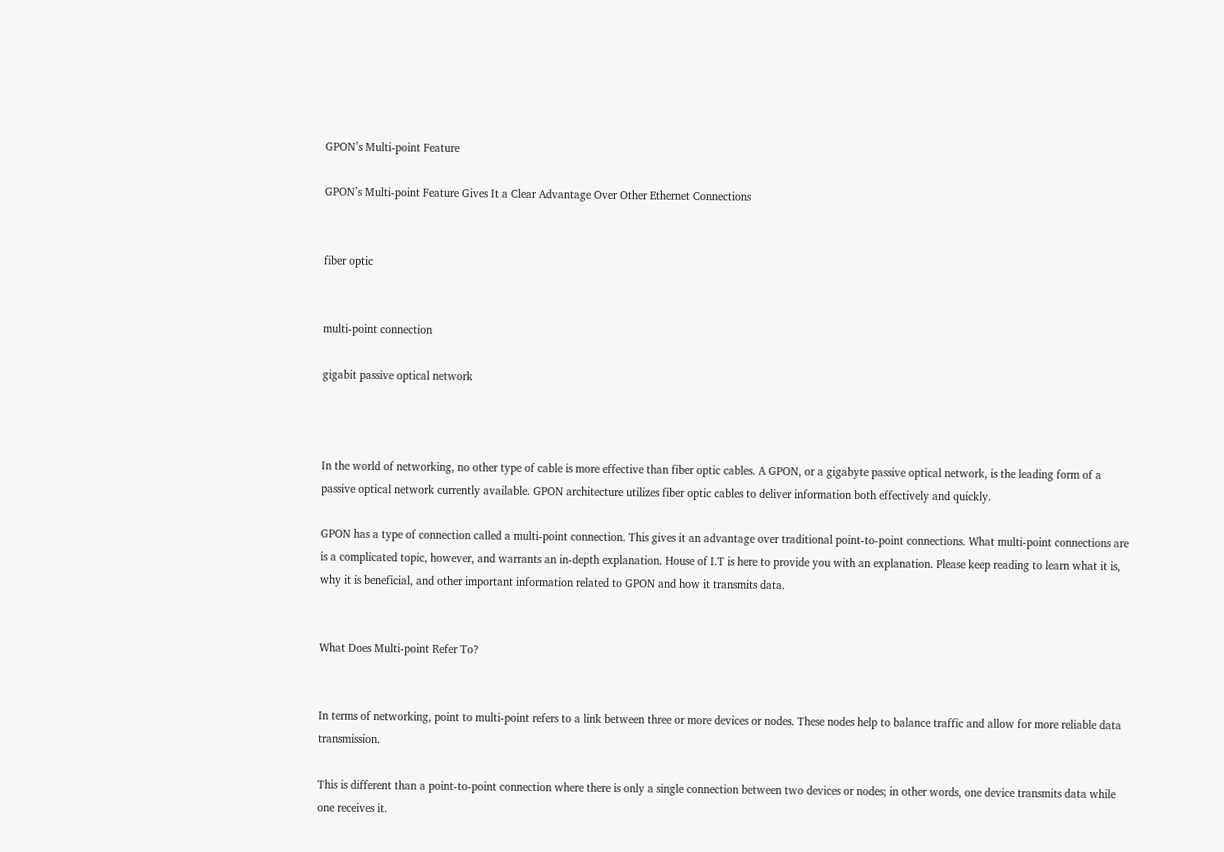GPON’s Multi-point Feature

GPON’s Multi-point Feature Gives It a Clear Advantage Over Other Ethernet Connections


fiber optic


multi-point connection

gigabit passive optical network



In the world of networking, no other type of cable is more effective than fiber optic cables. A GPON, or a gigabyte passive optical network, is the leading form of a passive optical network currently available. GPON architecture utilizes fiber optic cables to deliver information both effectively and quickly.

GPON has a type of connection called a multi-point connection. This gives it an advantage over traditional point-to-point connections. What multi-point connections are is a complicated topic, however, and warrants an in-depth explanation. House of I.T is here to provide you with an explanation. Please keep reading to learn what it is, why it is beneficial, and other important information related to GPON and how it transmits data.


What Does Multi-point Refer To?


In terms of networking, point to multi-point refers to a link between three or more devices or nodes. These nodes help to balance traffic and allow for more reliable data transmission.

This is different than a point-to-point connection where there is only a single connection between two devices or nodes; in other words, one device transmits data while one receives it.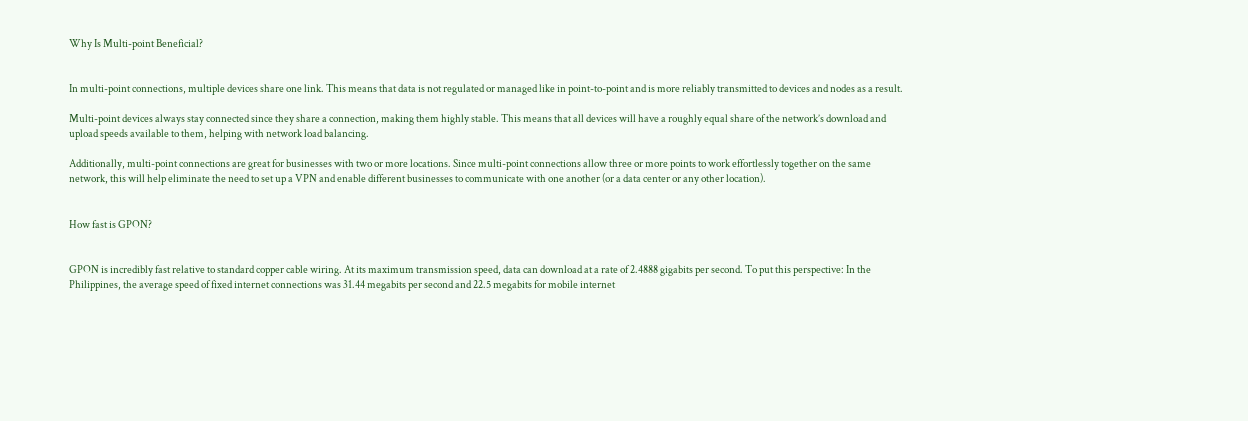Why Is Multi-point Beneficial?


In multi-point connections, multiple devices share one link. This means that data is not regulated or managed like in point-to-point and is more reliably transmitted to devices and nodes as a result.

Multi-point devices always stay connected since they share a connection, making them highly stable. This means that all devices will have a roughly equal share of the network’s download and upload speeds available to them, helping with network load balancing.

Additionally, multi-point connections are great for businesses with two or more locations. Since multi-point connections allow three or more points to work effortlessly together on the same network, this will help eliminate the need to set up a VPN and enable different businesses to communicate with one another (or a data center or any other location).


How fast is GPON?


GPON is incredibly fast relative to standard copper cable wiring. At its maximum transmission speed, data can download at a rate of 2.4888 gigabits per second. To put this perspective: In the Philippines, the average speed of fixed internet connections was 31.44 megabits per second and 22.5 megabits for mobile internet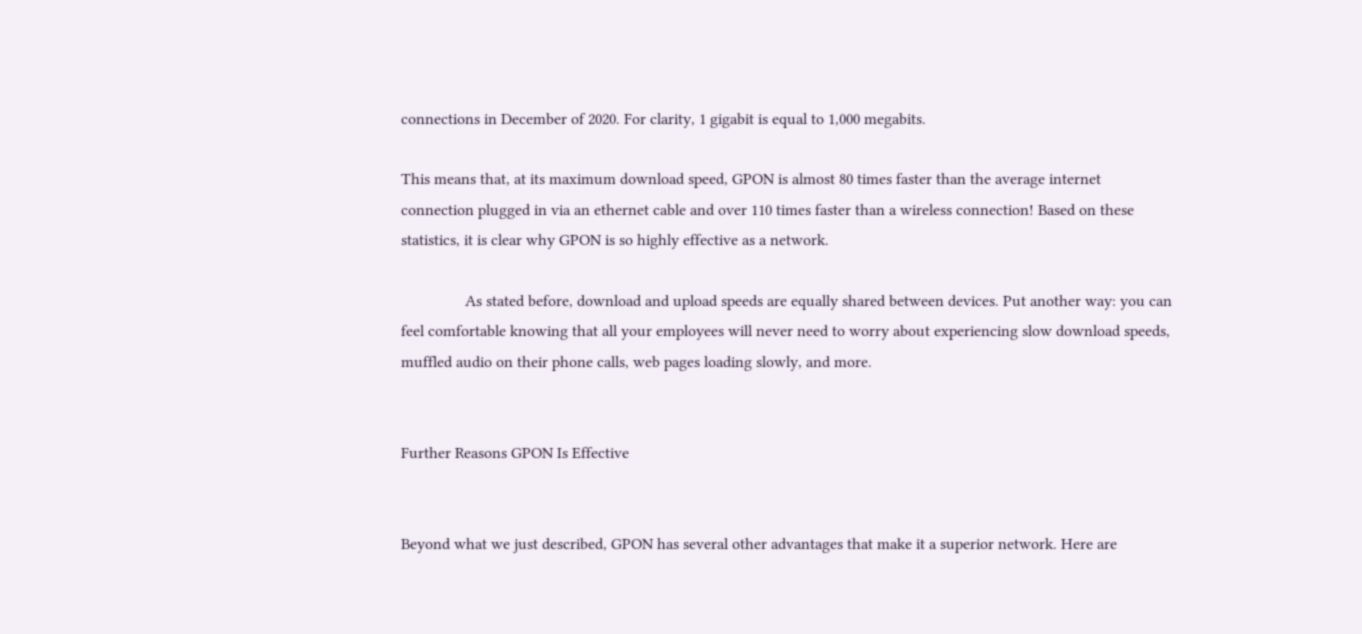connections in December of 2020. For clarity, 1 gigabit is equal to 1,000 megabits.

This means that, at its maximum download speed, GPON is almost 80 times faster than the average internet connection plugged in via an ethernet cable and over 110 times faster than a wireless connection! Based on these statistics, it is clear why GPON is so highly effective as a network.

                As stated before, download and upload speeds are equally shared between devices. Put another way: you can feel comfortable knowing that all your employees will never need to worry about experiencing slow download speeds, muffled audio on their phone calls, web pages loading slowly, and more.


Further Reasons GPON Is Effective


Beyond what we just described, GPON has several other advantages that make it a superior network. Here are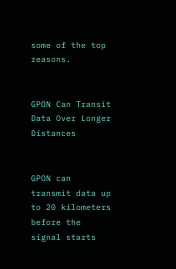some of the top reasons.


GPON Can Transit Data Over Longer Distances


GPON can transmit data up to 20 kilometers before the signal starts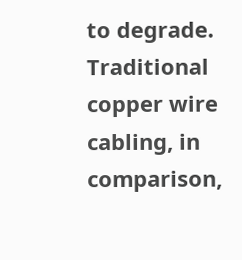to degrade. Traditional copper wire cabling, in comparison,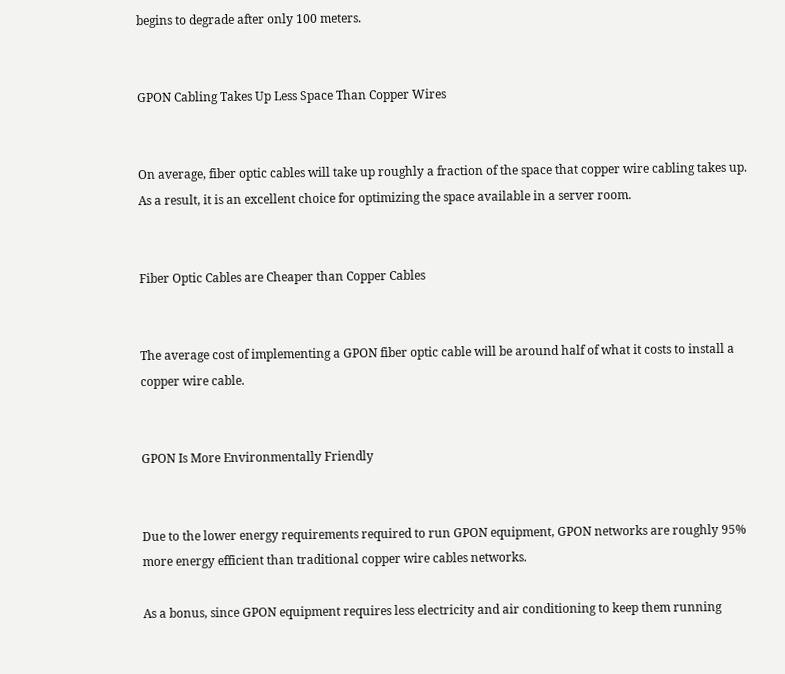begins to degrade after only 100 meters.


GPON Cabling Takes Up Less Space Than Copper Wires


On average, fiber optic cables will take up roughly a fraction of the space that copper wire cabling takes up. As a result, it is an excellent choice for optimizing the space available in a server room.


Fiber Optic Cables are Cheaper than Copper Cables


The average cost of implementing a GPON fiber optic cable will be around half of what it costs to install a copper wire cable.


GPON Is More Environmentally Friendly


Due to the lower energy requirements required to run GPON equipment, GPON networks are roughly 95% more energy efficient than traditional copper wire cables networks.

As a bonus, since GPON equipment requires less electricity and air conditioning to keep them running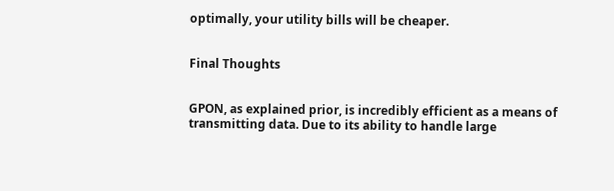optimally, your utility bills will be cheaper.


Final Thoughts


GPON, as explained prior, is incredibly efficient as a means of transmitting data. Due to its ability to handle large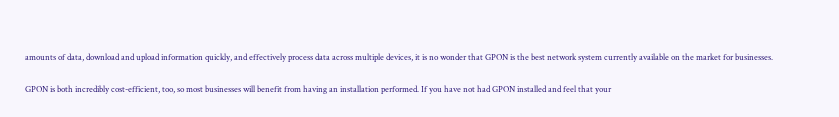amounts of data, download and upload information quickly, and effectively process data across multiple devices, it is no wonder that GPON is the best network system currently available on the market for businesses.

GPON is both incredibly cost-efficient, too, so most businesses will benefit from having an installation performed. If you have not had GPON installed and feel that your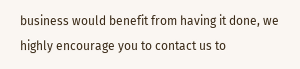business would benefit from having it done, we highly encourage you to contact us to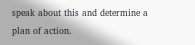speak about this and determine a plan of action.